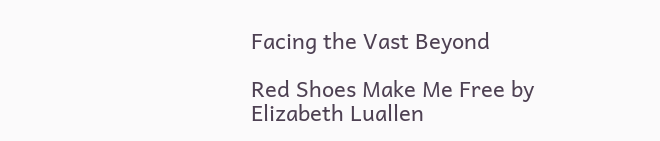Facing the Vast Beyond

Red Shoes Make Me Free by Elizabeth Luallen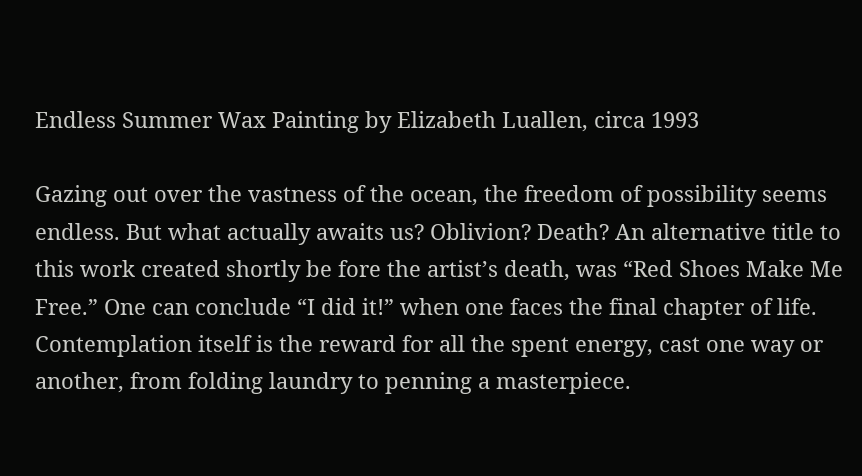Endless Summer Wax Painting by Elizabeth Luallen, circa 1993

Gazing out over the vastness of the ocean, the freedom of possibility seems endless. But what actually awaits us? Oblivion? Death? An alternative title to this work created shortly be fore the artist’s death, was “Red Shoes Make Me Free.” One can conclude “I did it!” when one faces the final chapter of life. Contemplation itself is the reward for all the spent energy, cast one way or another, from folding laundry to penning a masterpiece.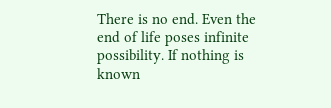There is no end. Even the end of life poses infinite possibility. If nothing is known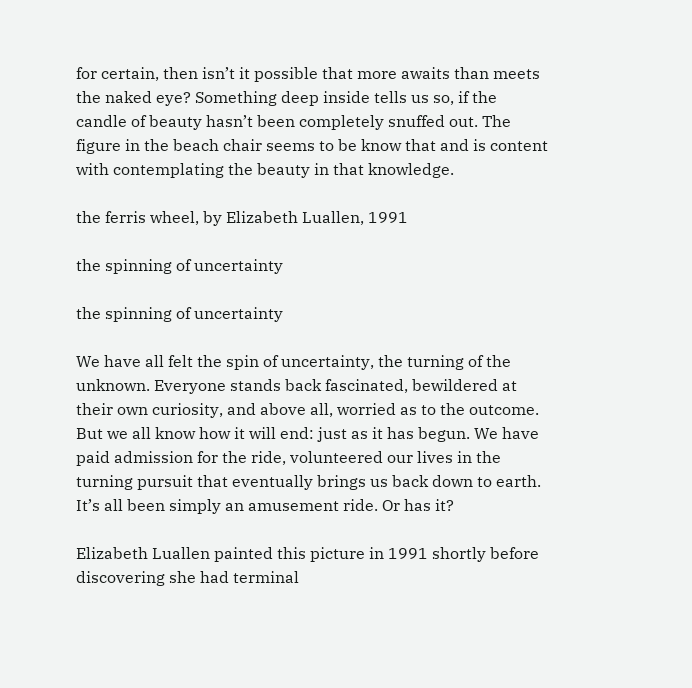for certain, then isn’t it possible that more awaits than meets the naked eye? Something deep inside tells us so, if the candle of beauty hasn’t been completely snuffed out. The figure in the beach chair seems to be know that and is content with contemplating the beauty in that knowledge.

the ferris wheel, by Elizabeth Luallen, 1991

the spinning of uncertainty

the spinning of uncertainty

We have all felt the spin of uncertainty, the turning of the unknown. Everyone stands back fascinated, bewildered at their own curiosity, and above all, worried as to the outcome.
But we all know how it will end: just as it has begun. We have paid admission for the ride, volunteered our lives in the turning pursuit that eventually brings us back down to earth. It’s all been simply an amusement ride. Or has it?

Elizabeth Luallen painted this picture in 1991 shortly before discovering she had terminal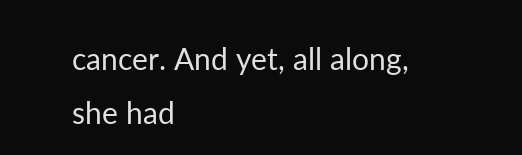cancer. And yet, all along, she had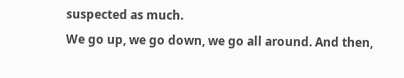suspected as much.
We go up, we go down, we go all around. And then,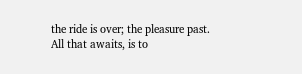the ride is over; the pleasure past. All that awaits, is to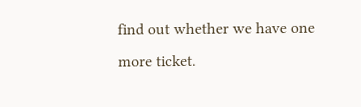find out whether we have one more ticket.